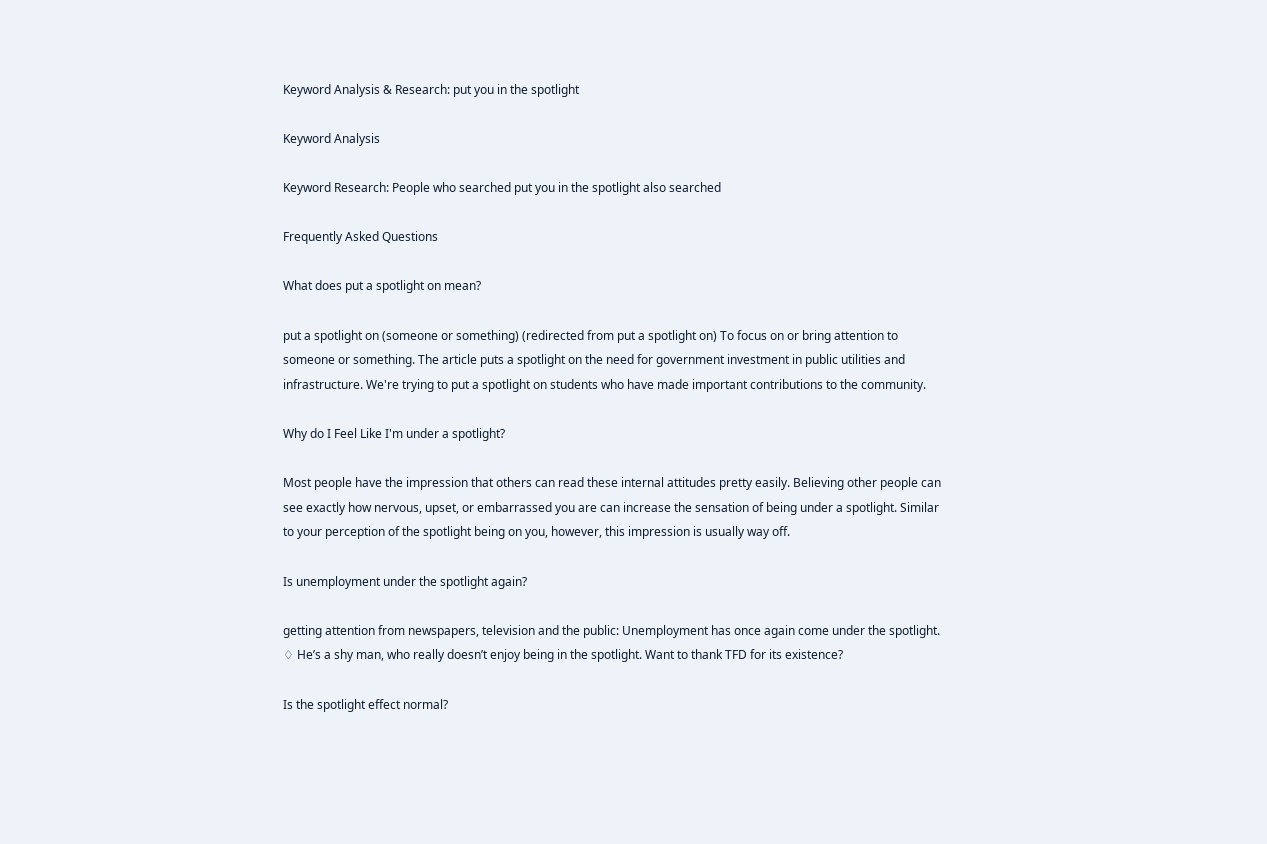Keyword Analysis & Research: put you in the spotlight

Keyword Analysis

Keyword Research: People who searched put you in the spotlight also searched

Frequently Asked Questions

What does put a spotlight on mean?

put a spotlight on (someone or something) (redirected from put a spotlight on) To focus on or bring attention to someone or something. The article puts a spotlight on the need for government investment in public utilities and infrastructure. We're trying to put a spotlight on students who have made important contributions to the community.

Why do I Feel Like I'm under a spotlight?

Most people have the impression that others can read these internal attitudes pretty easily. Believing other people can see exactly how nervous, upset, or embarrassed you are can increase the sensation of being under a spotlight. Similar to your perception of the spotlight being on you, however, this impression is usually way off.

Is unemployment under the spotlight again?

getting attention from newspapers, television and the public: Unemployment has once again come under the spotlight. ♢ He’s a shy man, who really doesn’t enjoy being in the spotlight. Want to thank TFD for its existence?

Is the spotlight effect normal?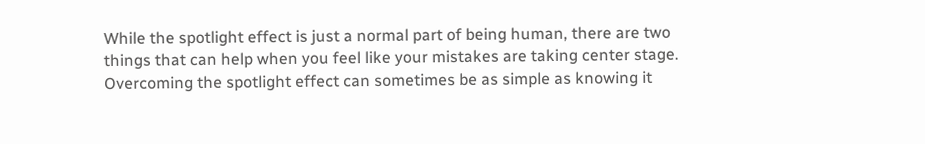While the spotlight effect is just a normal part of being human, there are two things that can help when you feel like your mistakes are taking center stage. Overcoming the spotlight effect can sometimes be as simple as knowing it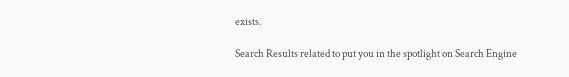exists.

Search Results related to put you in the spotlight on Search Engine